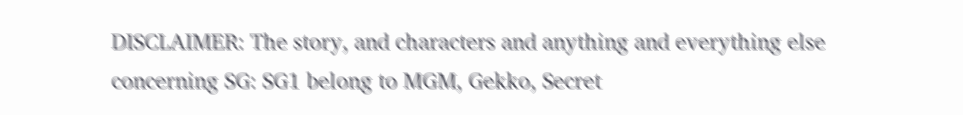DISCLAIMER: The story, and characters and anything and everything else concerning SG: SG1 belong to MGM, Gekko, Secret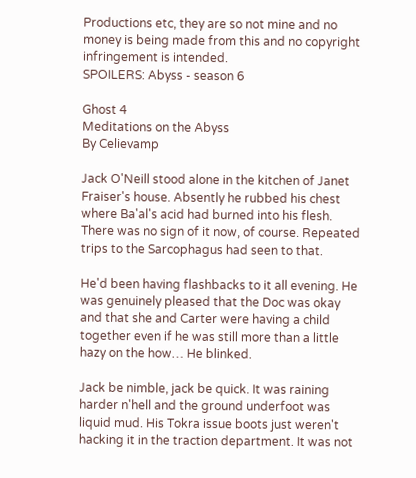Productions etc, they are so not mine and no money is being made from this and no copyright infringement is intended.
SPOILERS: Abyss - season 6

Ghost 4
Meditations on the Abyss
By Celievamp

Jack O'Neill stood alone in the kitchen of Janet Fraiser's house. Absently he rubbed his chest where Ba'al's acid had burned into his flesh. There was no sign of it now, of course. Repeated trips to the Sarcophagus had seen to that.

He'd been having flashbacks to it all evening. He was genuinely pleased that the Doc was okay and that she and Carter were having a child together even if he was still more than a little hazy on the how… He blinked.

Jack be nimble, jack be quick. It was raining harder n'hell and the ground underfoot was liquid mud. His Tokra issue boots just weren't hacking it in the traction department. It was not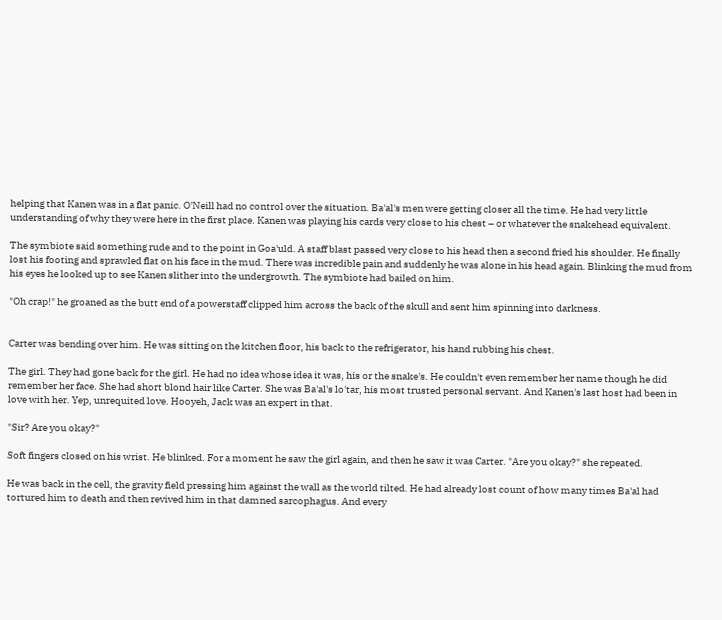helping that Kanen was in a flat panic. O'Neill had no control over the situation. Ba'al's men were getting closer all the time. He had very little understanding of why they were here in the first place. Kanen was playing his cards very close to his chest – or whatever the snakehead equivalent.

The symbiote said something rude and to the point in Goa'uld. A staff blast passed very close to his head then a second fried his shoulder. He finally lost his footing and sprawled flat on his face in the mud. There was incredible pain and suddenly he was alone in his head again. Blinking the mud from his eyes he looked up to see Kanen slither into the undergrowth. The symbiote had bailed on him.

"Oh crap!" he groaned as the butt end of a powerstaff clipped him across the back of the skull and sent him spinning into darkness.


Carter was bending over him. He was sitting on the kitchen floor, his back to the refrigerator, his hand rubbing his chest.

The girl. They had gone back for the girl. He had no idea whose idea it was, his or the snake's. He couldn't even remember her name though he did remember her face. She had short blond hair like Carter. She was Ba'al's lo'tar, his most trusted personal servant. And Kanen's last host had been in love with her. Yep, unrequited love. Hooyeh, Jack was an expert in that.

"Sir? Are you okay?"

Soft fingers closed on his wrist. He blinked. For a moment he saw the girl again, and then he saw it was Carter. "Are you okay?" she repeated.

He was back in the cell, the gravity field pressing him against the wall as the world tilted. He had already lost count of how many times Ba'al had tortured him to death and then revived him in that damned sarcophagus. And every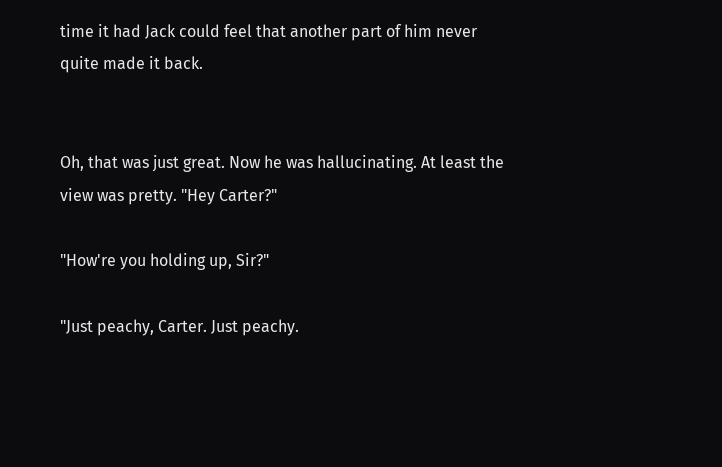time it had Jack could feel that another part of him never quite made it back.


Oh, that was just great. Now he was hallucinating. At least the view was pretty. "Hey Carter?"

"How're you holding up, Sir?"

"Just peachy, Carter. Just peachy.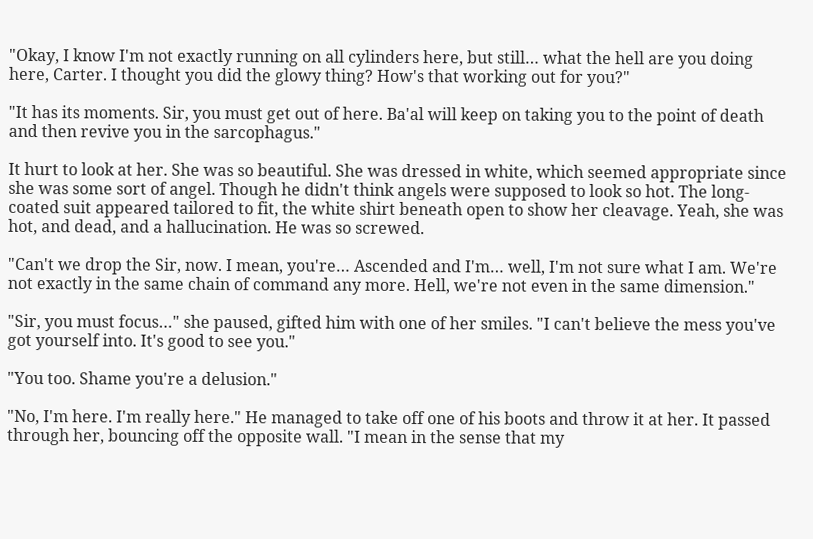"Okay, I know I'm not exactly running on all cylinders here, but still… what the hell are you doing here, Carter. I thought you did the glowy thing? How's that working out for you?"

"It has its moments. Sir, you must get out of here. Ba'al will keep on taking you to the point of death and then revive you in the sarcophagus."

It hurt to look at her. She was so beautiful. She was dressed in white, which seemed appropriate since she was some sort of angel. Though he didn't think angels were supposed to look so hot. The long-coated suit appeared tailored to fit, the white shirt beneath open to show her cleavage. Yeah, she was hot, and dead, and a hallucination. He was so screwed.

"Can't we drop the Sir, now. I mean, you're… Ascended and I'm… well, I'm not sure what I am. We're not exactly in the same chain of command any more. Hell, we're not even in the same dimension."

"Sir, you must focus…" she paused, gifted him with one of her smiles. "I can't believe the mess you've got yourself into. It's good to see you."

"You too. Shame you're a delusion."

"No, I'm here. I'm really here." He managed to take off one of his boots and throw it at her. It passed through her, bouncing off the opposite wall. "I mean in the sense that my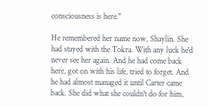consciousness is here."

He remembered her name now, Shaylin. She had stayed with the Tokra. With any luck he'd never see her again. And he had come back here, got on with his life, tried to forget. And he had almost managed it until Carter came back. She did what she couldn't do for him,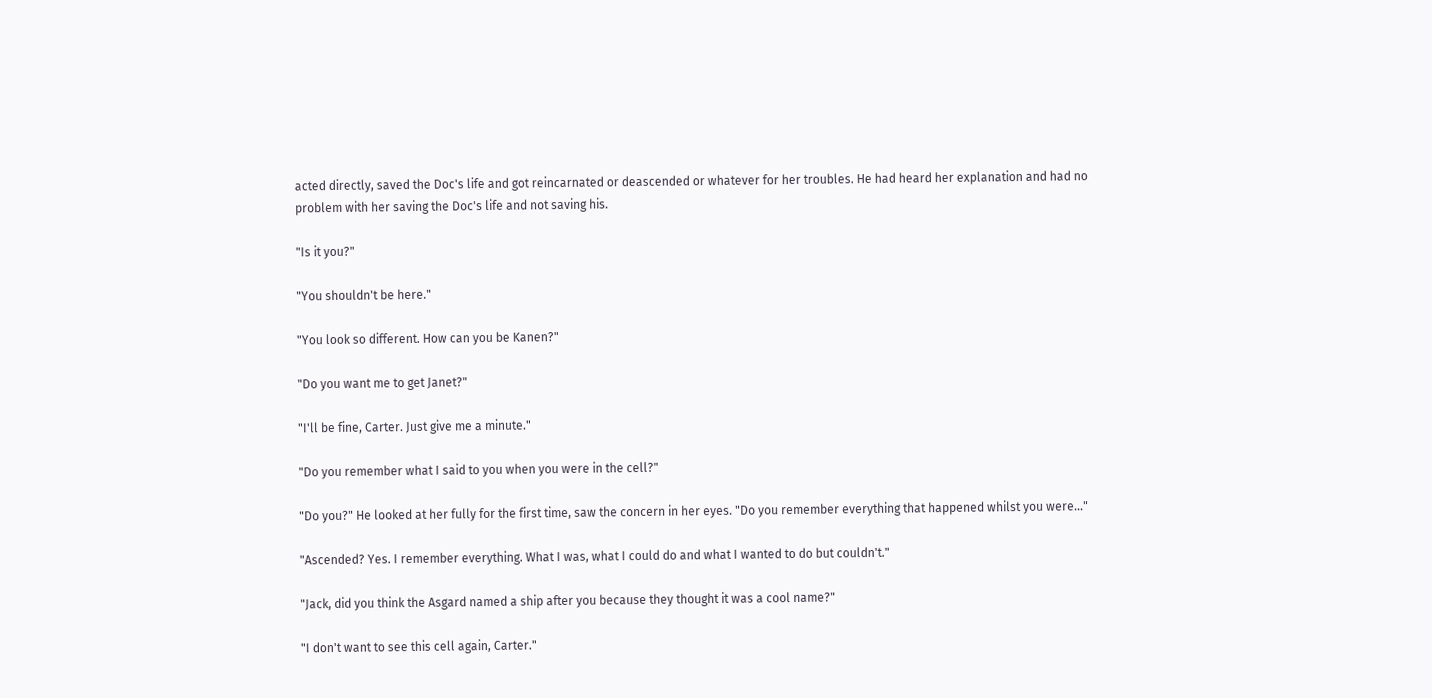acted directly, saved the Doc's life and got reincarnated or deascended or whatever for her troubles. He had heard her explanation and had no problem with her saving the Doc's life and not saving his.

"Is it you?"

"You shouldn't be here."

"You look so different. How can you be Kanen?"

"Do you want me to get Janet?"

"I'll be fine, Carter. Just give me a minute."

"Do you remember what I said to you when you were in the cell?"

"Do you?" He looked at her fully for the first time, saw the concern in her eyes. "Do you remember everything that happened whilst you were…"

"Ascended? Yes. I remember everything. What I was, what I could do and what I wanted to do but couldn't."

"Jack, did you think the Asgard named a ship after you because they thought it was a cool name?"

"I don't want to see this cell again, Carter."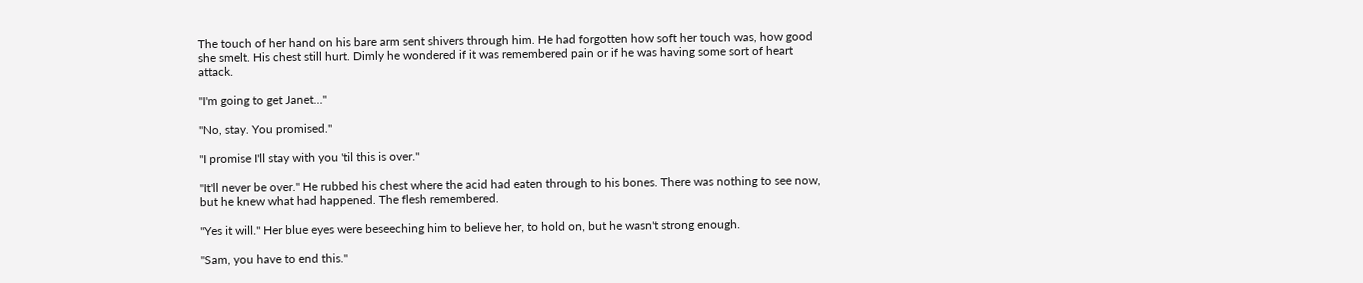The touch of her hand on his bare arm sent shivers through him. He had forgotten how soft her touch was, how good she smelt. His chest still hurt. Dimly he wondered if it was remembered pain or if he was having some sort of heart attack.

"I'm going to get Janet…"

"No, stay. You promised."

"I promise I'll stay with you 'til this is over."

"It'll never be over." He rubbed his chest where the acid had eaten through to his bones. There was nothing to see now, but he knew what had happened. The flesh remembered.

"Yes it will." Her blue eyes were beseeching him to believe her, to hold on, but he wasn't strong enough.

"Sam, you have to end this."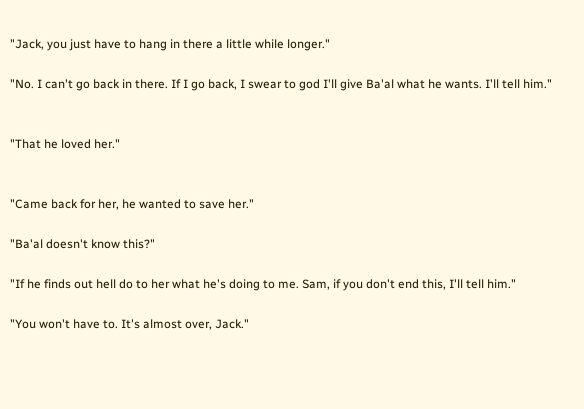"Jack, you just have to hang in there a little while longer."

"No. I can't go back in there. If I go back, I swear to god I'll give Ba'al what he wants. I'll tell him."


"That he loved her."


"Came back for her, he wanted to save her."

"Ba'al doesn't know this?"

"If he finds out hell do to her what he's doing to me. Sam, if you don't end this, I'll tell him."

"You won't have to. It's almost over, Jack."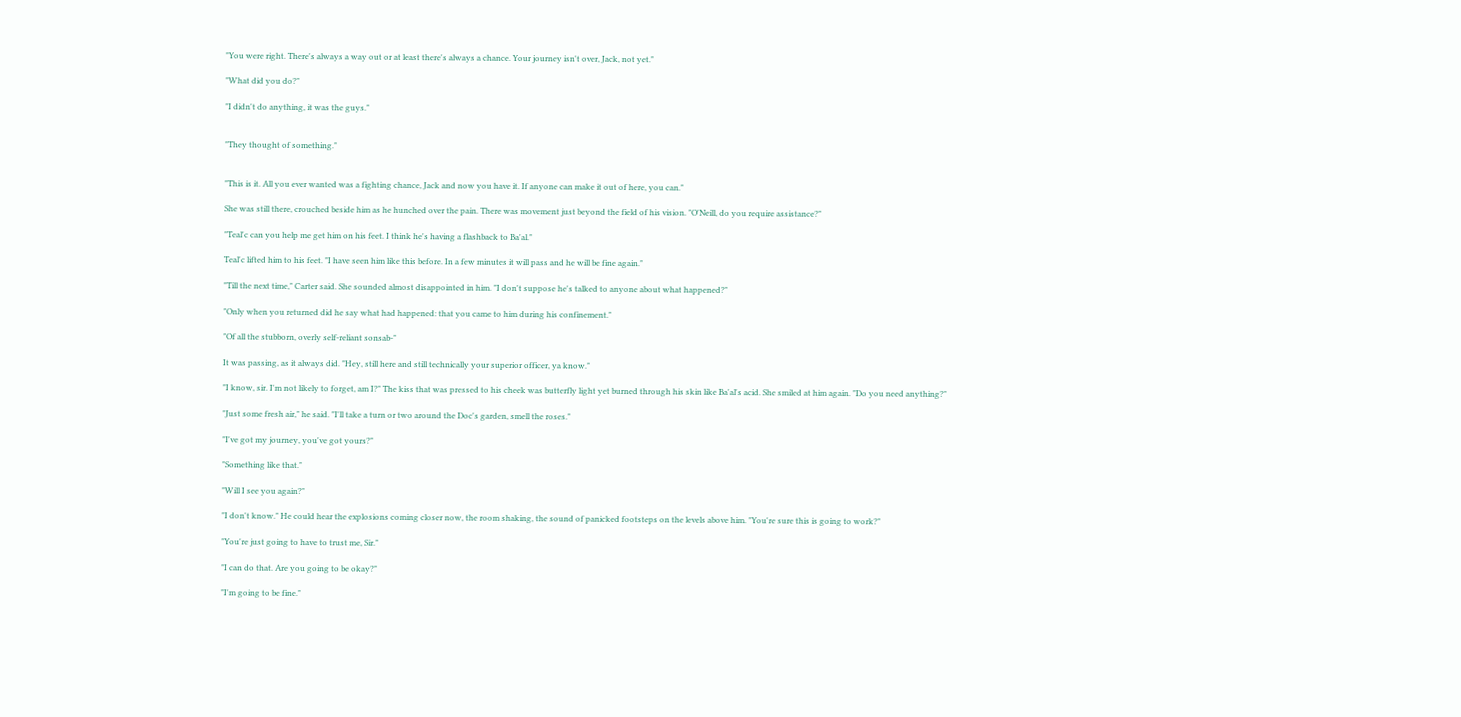"You were right. There's always a way out or at least there's always a chance. Your journey isn't over, Jack, not yet."

"What did you do?"

"I didn't do anything, it was the guys."


"They thought of something."


"This is it. All you ever wanted was a fighting chance, Jack and now you have it. If anyone can make it out of here, you can."

She was still there, crouched beside him as he hunched over the pain. There was movement just beyond the field of his vision. "O'Neill, do you require assistance?"

"Teal'c can you help me get him on his feet. I think he's having a flashback to Ba'al."

Teal'c lifted him to his feet. "I have seen him like this before. In a few minutes it will pass and he will be fine again."

"Till the next time," Carter said. She sounded almost disappointed in him. "I don't suppose he's talked to anyone about what happened?"

"Only when you returned did he say what had happened: that you came to him during his confinement."

"Of all the stubborn, overly self-reliant sonsab-"

It was passing, as it always did. "Hey, still here and still technically your superior officer, ya know."

"I know, sir. I'm not likely to forget, am I?" The kiss that was pressed to his cheek was butterfly light yet burned through his skin like Ba'al's acid. She smiled at him again. "Do you need anything?"

"Just some fresh air," he said. "I'll take a turn or two around the Doc's garden, smell the roses."

"I've got my journey, you've got yours?"

"Something like that."

"Will I see you again?"

"I don't know." He could hear the explosions coming closer now, the room shaking, the sound of panicked footsteps on the levels above him. "You're sure this is going to work?"

"You're just going to have to trust me, Sir."

"I can do that. Are you going to be okay?"

"I'm going to be fine."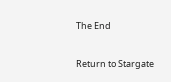The End

Return to Stargate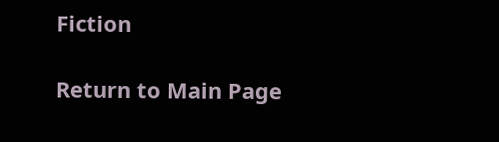Fiction

Return to Main Page